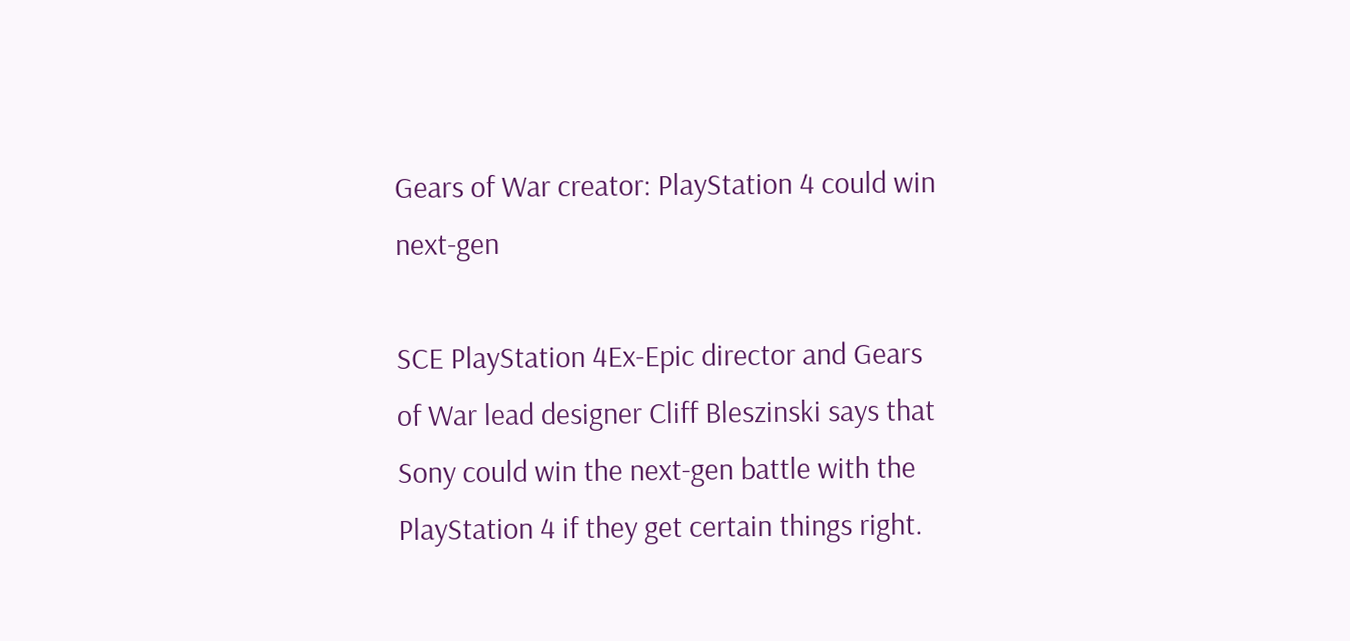Gears of War creator: PlayStation 4 could win next-gen

SCE PlayStation 4Ex-Epic director and Gears of War lead designer Cliff Bleszinski says that Sony could win the next-gen battle with the PlayStation 4 if they get certain things right.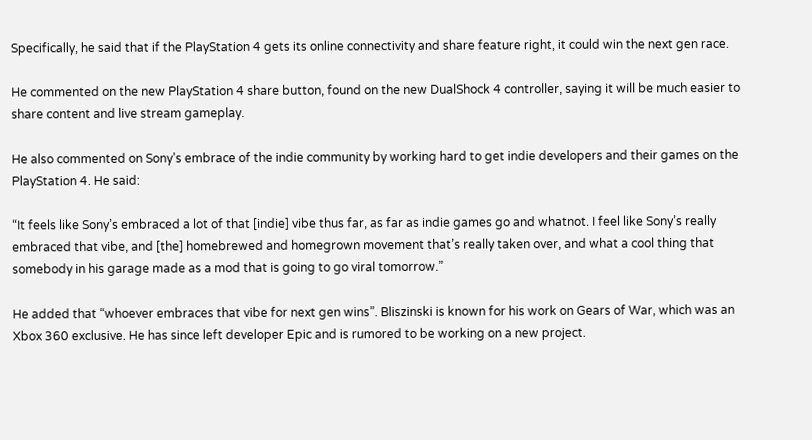Specifically, he said that if the PlayStation 4 gets its online connectivity and share feature right, it could win the next gen race.

He commented on the new PlayStation 4 share button, found on the new DualShock 4 controller, saying it will be much easier to share content and live stream gameplay.

He also commented on Sony’s embrace of the indie community by working hard to get indie developers and their games on the PlayStation 4. He said:

“It feels like Sony’s embraced a lot of that [indie] vibe thus far, as far as indie games go and whatnot. I feel like Sony’s really embraced that vibe, and [the] homebrewed and homegrown movement that’s really taken over, and what a cool thing that somebody in his garage made as a mod that is going to go viral tomorrow.”

He added that “whoever embraces that vibe for next gen wins”. Bliszinski is known for his work on Gears of War, which was an Xbox 360 exclusive. He has since left developer Epic and is rumored to be working on a new project.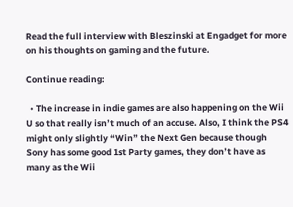Read the full interview with Bleszinski at Engadget for more on his thoughts on gaming and the future.

Continue reading:

  • The increase in indie games are also happening on the Wii U so that really isn’t much of an accuse. Also, I think the PS4 might only slightly “Win” the Next Gen because though Sony has some good 1st Party games, they don’t have as many as the Wii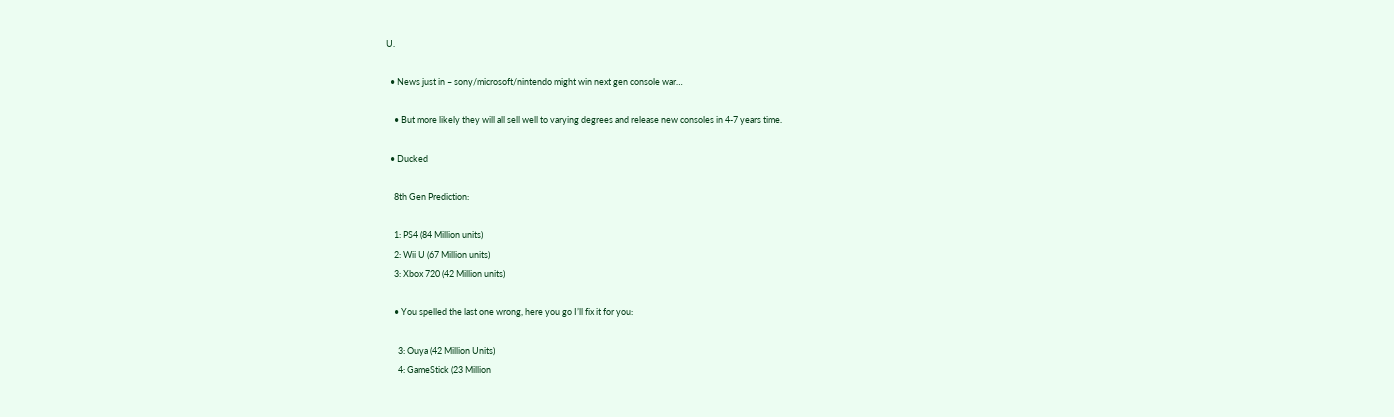U.

  • News just in – sony/microsoft/nintendo might win next gen console war…

    • But more likely they will all sell well to varying degrees and release new consoles in 4-7 years time.

  • Ducked

    8th Gen Prediction:

    1: PS4 (84 Million units)
    2: Wii U (67 Million units)
    3: Xbox 720 (42 Million units)

    • You spelled the last one wrong, here you go I’ll fix it for you:

      3: Ouya (42 Million Units)
      4: GameStick (23 Million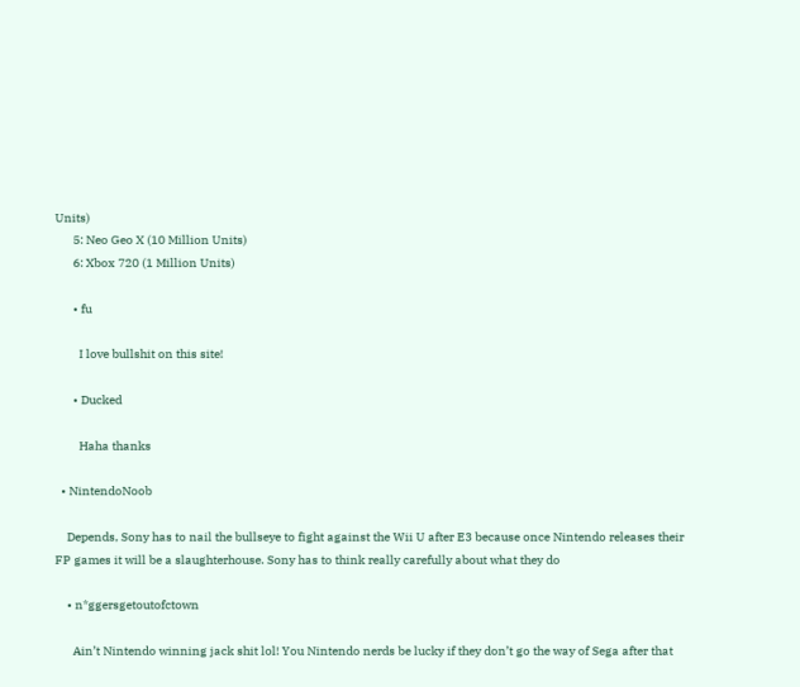Units)
      5: Neo Geo X (10 Million Units)
      6: Xbox 720 (1 Million Units)

      • fu

        I love bullshit on this site!

      • Ducked

        Haha thanks

  • NintendoNoob

    Depends, Sony has to nail the bullseye to fight against the Wii U after E3 because once Nintendo releases their FP games it will be a slaughterhouse. Sony has to think really carefully about what they do

    • n*ggersgetoutofctown

      Ain’t Nintendo winning jack shit lol! You Nintendo nerds be lucky if they don’t go the way of Sega after that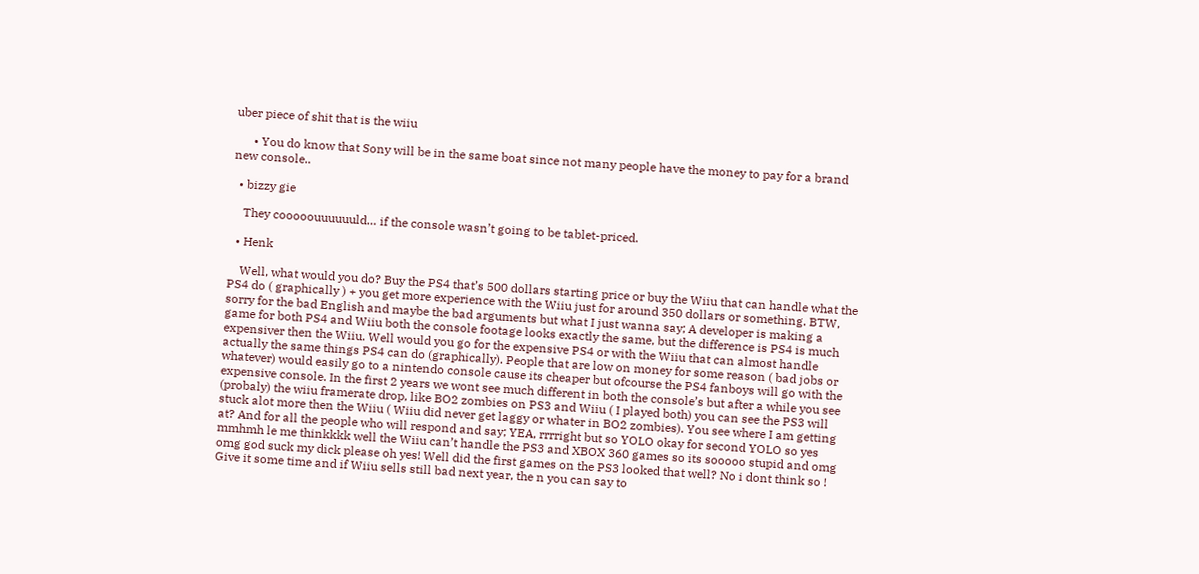uber piece of shit that is the wiiu

      • You do know that Sony will be in the same boat since not many people have the money to pay for a brand new console..

  • bizzy gie

    They cooooouuuuuuld… if the console wasn’t going to be tablet-priced.

  • Henk

    Well, what would you do? Buy the PS4 that’s 500 dollars starting price or buy the Wiiu that can handle what the PS4 do ( graphically ) + you get more experience with the Wiiu just for around 350 dollars or something. BTW, sorry for the bad English and maybe the bad arguments but what I just wanna say; A developer is making a game for both PS4 and Wiiu both the console footage looks exactly the same, but the difference is PS4 is much expensiver then the Wiiu. Well would you go for the expensive PS4 or with the Wiiu that can almost handle actually the same things PS4 can do (graphically). People that are low on money for some reason ( bad jobs or whatever) would easily go to a nintendo console cause its cheaper but ofcourse the PS4 fanboys will go with the expensive console. In the first 2 years we wont see much different in both the console’s but after a while you see (probaly) the wiiu framerate drop, like BO2 zombies on PS3 and Wiiu ( I played both) you can see the PS3 will stuck alot more then the Wiiu ( Wiiu did never get laggy or whater in BO2 zombies). You see where I am getting at? And for all the people who will respond and say; YEA, rrrright but so YOLO okay for second YOLO so yes mmhmh le me thinkkkk well the Wiiu can’t handle the PS3 and XBOX 360 games so its sooooo stupid and omg omg god suck my dick please oh yes! Well did the first games on the PS3 looked that well? No i dont think so ! Give it some time and if Wiiu sells still bad next year, the n you can say to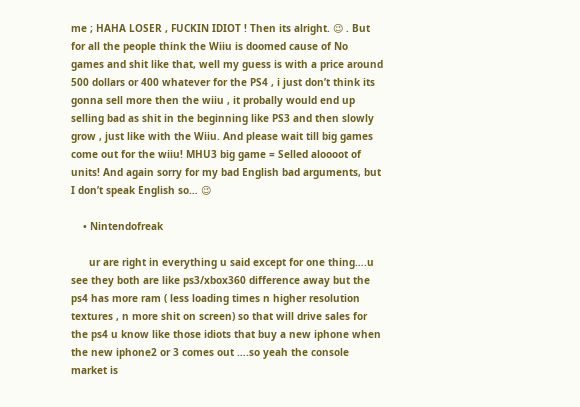me ; HAHA LOSER , FUCKIN IDIOT ! Then its alright. 😉 . But for all the people think the Wiiu is doomed cause of No games and shit like that, well my guess is with a price around 500 dollars or 400 whatever for the PS4 , i just don’t think its gonna sell more then the wiiu , it probally would end up selling bad as shit in the beginning like PS3 and then slowly grow , just like with the Wiiu. And please wait till big games come out for the wiiu! MHU3 big game = Selled aloooot of units! And again sorry for my bad English bad arguments, but I don’t speak English so… 😉

    • Nintendofreak

      ur are right in everything u said except for one thing….u see they both are like ps3/xbox360 difference away but the ps4 has more ram ( less loading times n higher resolution textures , n more shit on screen) so that will drive sales for the ps4 u know like those idiots that buy a new iphone when the new iphone2 or 3 comes out ….so yeah the console market is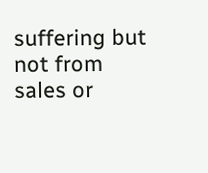suffering but not from sales or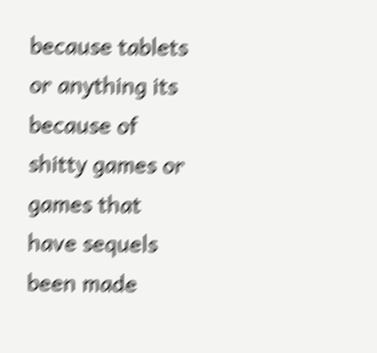because tablets or anything its because of shitty games or games that have sequels been made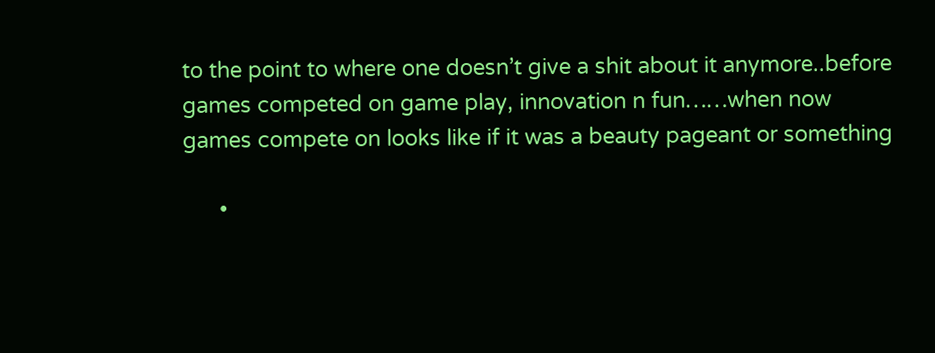to the point to where one doesn’t give a shit about it anymore..before games competed on game play, innovation n fun……when now games compete on looks like if it was a beauty pageant or something

      •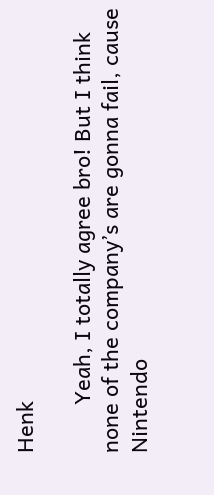Henk

        Yeah, I totally agree bro! But I think none of the company’s are gonna fail, cause Nintendo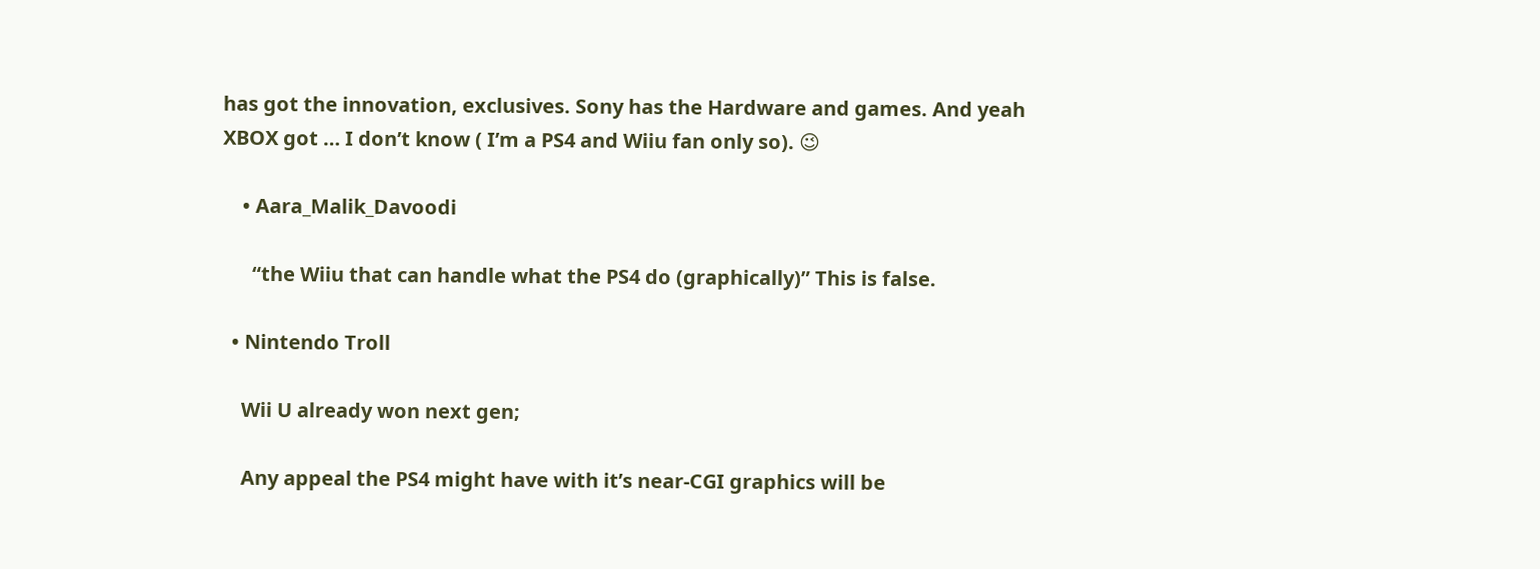has got the innovation, exclusives. Sony has the Hardware and games. And yeah XBOX got … I don’t know ( I’m a PS4 and Wiiu fan only so). 😉

    • Aara_Malik_Davoodi

      “the Wiiu that can handle what the PS4 do (graphically)” This is false.

  • Nintendo Troll

    Wii U already won next gen;

    Any appeal the PS4 might have with it’s near-CGI graphics will be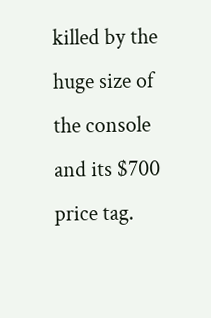killed by the huge size of the console and its $700 price tag.